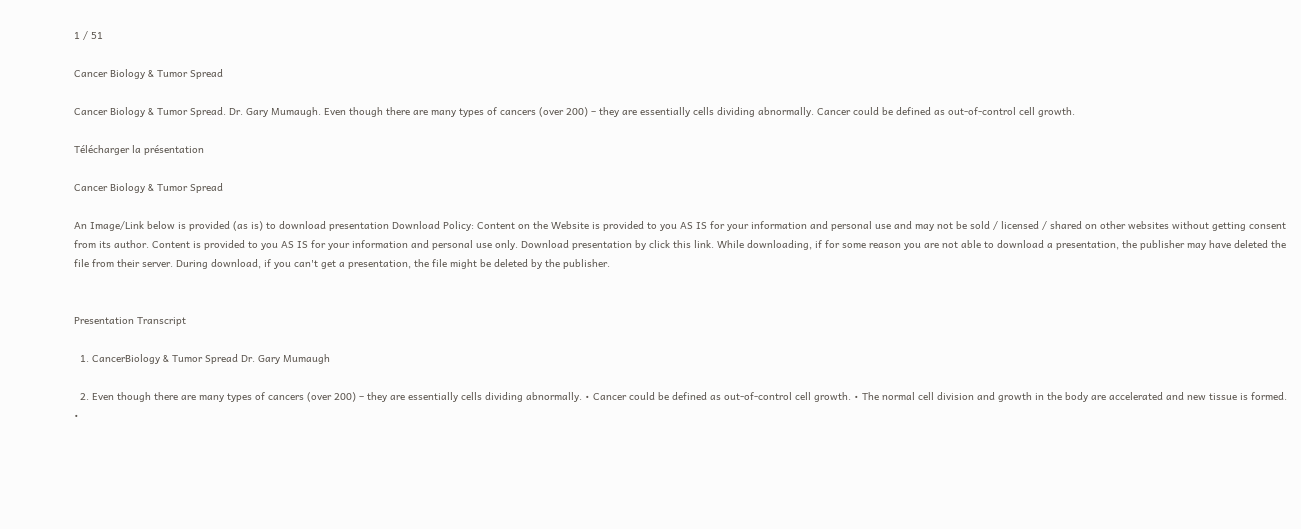1 / 51

Cancer Biology & Tumor Spread

Cancer Biology & Tumor Spread. Dr. Gary Mumaugh. Even though there are many types of cancers (over 200) – they are essentially cells dividing abnormally. Cancer could be defined as out-of-control cell growth.

Télécharger la présentation

Cancer Biology & Tumor Spread

An Image/Link below is provided (as is) to download presentation Download Policy: Content on the Website is provided to you AS IS for your information and personal use and may not be sold / licensed / shared on other websites without getting consent from its author. Content is provided to you AS IS for your information and personal use only. Download presentation by click this link. While downloading, if for some reason you are not able to download a presentation, the publisher may have deleted the file from their server. During download, if you can't get a presentation, the file might be deleted by the publisher.


Presentation Transcript

  1. CancerBiology & Tumor Spread Dr. Gary Mumaugh

  2. Even though there are many types of cancers (over 200) – they are essentially cells dividing abnormally. • Cancer could be defined as out-of-control cell growth. • The normal cell division and growth in the body are accelerated and new tissue is formed. •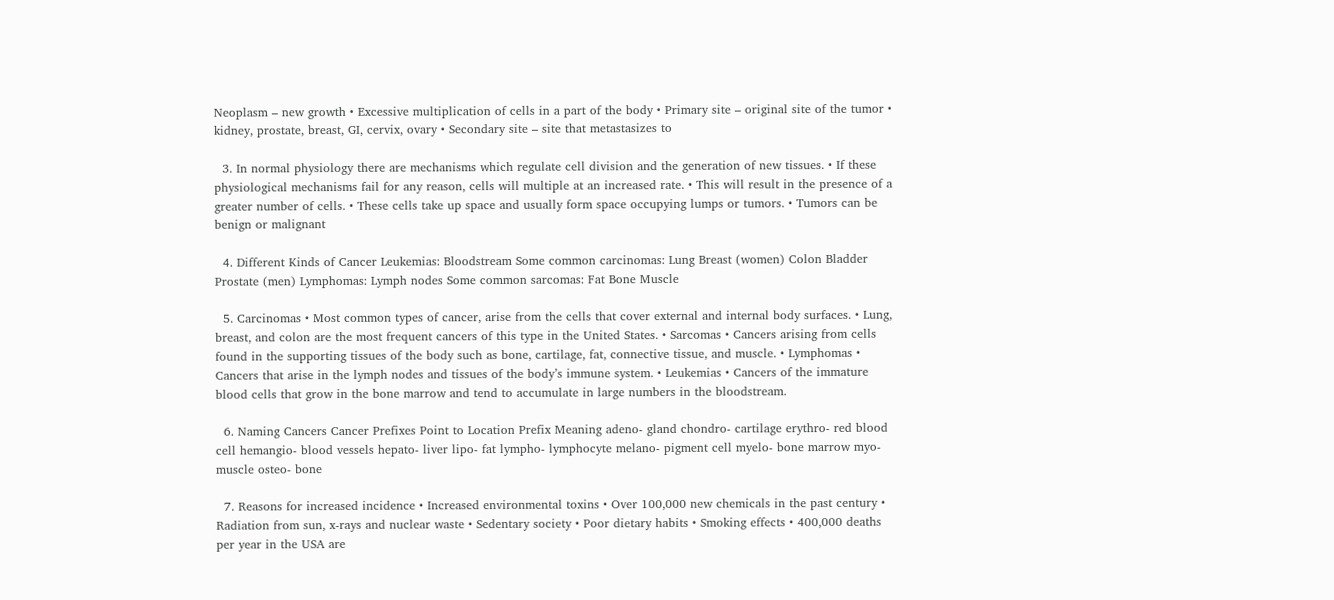Neoplasm – new growth • Excessive multiplication of cells in a part of the body • Primary site – original site of the tumor • kidney, prostate, breast, GI, cervix, ovary • Secondary site – site that metastasizes to

  3. In normal physiology there are mechanisms which regulate cell division and the generation of new tissues. • If these physiological mechanisms fail for any reason, cells will multiple at an increased rate. • This will result in the presence of a greater number of cells. • These cells take up space and usually form space occupying lumps or tumors. • Tumors can be benign or malignant

  4. Different Kinds of Cancer Leukemias: Bloodstream Some common carcinomas: Lung Breast (women) Colon Bladder Prostate (men) Lymphomas: Lymph nodes Some common sarcomas: Fat Bone Muscle

  5. Carcinomas • Most common types of cancer, arise from the cells that cover external and internal body surfaces. • Lung, breast, and colon are the most frequent cancers of this type in the United States. • Sarcomas • Cancers arising from cells found in the supporting tissues of the body such as bone, cartilage, fat, connective tissue, and muscle. • Lymphomas • Cancers that arise in the lymph nodes and tissues of the body’s immune system. • Leukemias • Cancers of the immature blood cells that grow in the bone marrow and tend to accumulate in large numbers in the bloodstream.

  6. Naming Cancers Cancer Prefixes Point to Location Prefix Meaning adeno- gland chondro- cartilage erythro- red blood cell hemangio- blood vessels hepato- liver lipo- fat lympho- lymphocyte melano- pigment cell myelo- bone marrow myo- muscle osteo- bone

  7. Reasons for increased incidence • Increased environmental toxins • Over 100,000 new chemicals in the past century • Radiation from sun, x-rays and nuclear waste • Sedentary society • Poor dietary habits • Smoking effects • 400,000 deaths per year in the USA are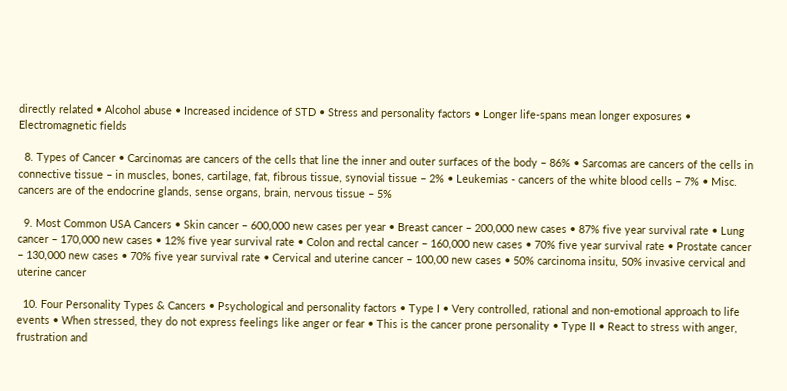directly related • Alcohol abuse • Increased incidence of STD • Stress and personality factors • Longer life-spans mean longer exposures • Electromagnetic fields

  8. Types of Cancer • Carcinomas are cancers of the cells that line the inner and outer surfaces of the body – 86% • Sarcomas are cancers of the cells in connective tissue – in muscles, bones, cartilage, fat, fibrous tissue, synovial tissue – 2% • Leukemias - cancers of the white blood cells – 7% • Misc. cancers are of the endocrine glands, sense organs, brain, nervous tissue – 5%

  9. Most Common USA Cancers • Skin cancer – 600,000 new cases per year • Breast cancer – 200,000 new cases • 87% five year survival rate • Lung cancer – 170,000 new cases • 12% five year survival rate • Colon and rectal cancer – 160,000 new cases • 70% five year survival rate • Prostate cancer – 130,000 new cases • 70% five year survival rate • Cervical and uterine cancer – 100,00 new cases • 50% carcinoma insitu, 50% invasive cervical and uterine cancer

  10. Four Personality Types & Cancers • Psychological and personality factors • Type I • Very controlled, rational and non-emotional approach to life events • When stressed, they do not express feelings like anger or fear • This is the cancer prone personality • Type II • React to stress with anger, frustration and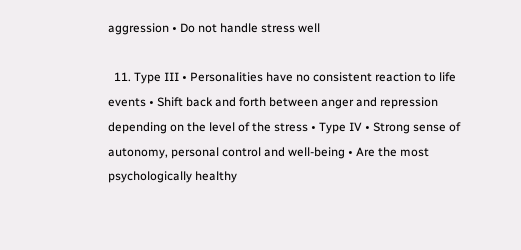aggression • Do not handle stress well

  11. Type III • Personalities have no consistent reaction to life events • Shift back and forth between anger and repression depending on the level of the stress • Type IV • Strong sense of autonomy, personal control and well-being • Are the most psychologically healthy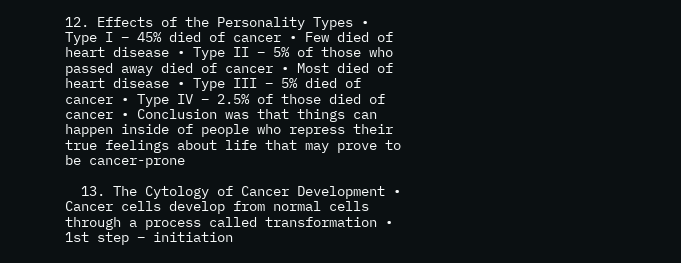12. Effects of the Personality Types • Type I – 45% died of cancer • Few died of heart disease • Type II – 5% of those who passed away died of cancer • Most died of heart disease • Type III – 5% died of cancer • Type IV – 2.5% of those died of cancer • Conclusion was that things can happen inside of people who repress their true feelings about life that may prove to be cancer-prone

  13. The Cytology of Cancer Development • Cancer cells develop from normal cells through a process called transformation • 1st step – initiation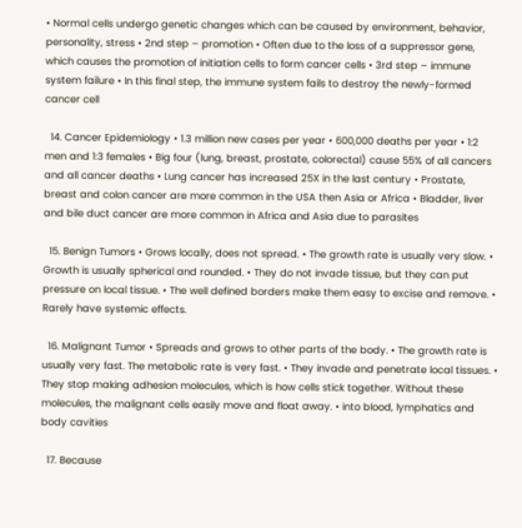• Normal cells undergo genetic changes which can be caused by environment, behavior, personality, stress • 2nd step – promotion • Often due to the loss of a suppressor gene, which causes the promotion of initiation cells to form cancer cells • 3rd step – immune system failure • In this final step, the immune system fails to destroy the newly-formed cancer cell

  14. Cancer Epidemiology • 1.3 million new cases per year • 600,000 deaths per year • 1:2 men and 1:3 females • Big four (lung, breast, prostate, colorectal) cause 55% of all cancers and all cancer deaths • Lung cancer has increased 25X in the last century • Prostate, breast and colon cancer are more common in the USA then Asia or Africa • Bladder, liver and bile duct cancer are more common in Africa and Asia due to parasites

  15. Benign Tumors • Grows locally, does not spread. • The growth rate is usually very slow. • Growth is usually spherical and rounded. • They do not invade tissue, but they can put pressure on local tissue. • The well defined borders make them easy to excise and remove. • Rarely have systemic effects.

  16. Malignant Tumor • Spreads and grows to other parts of the body. • The growth rate is usually very fast. The metabolic rate is very fast. • They invade and penetrate local tissues. • They stop making adhesion molecules, which is how cells stick together. Without these molecules, the malignant cells easily move and float away. • into blood, lymphatics and body cavities

  17. Because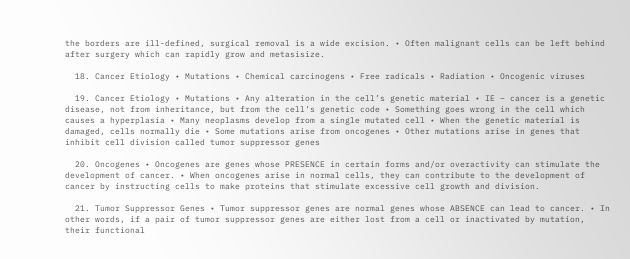the borders are ill-defined, surgical removal is a wide excision. • Often malignant cells can be left behind after surgery which can rapidly grow and metasisize.

  18. Cancer Etiology • Mutations • Chemical carcinogens • Free radicals • Radiation • Oncogenic viruses

  19. Cancer Etiology • Mutations • Any alteration in the cell’s genetic material • IE – cancer is a genetic disease, not from inheritance, but from the cell’s genetic code • Something goes wrong in the cell which causes a hyperplasia • Many neoplasms develop from a single mutated cell • When the genetic material is damaged, cells normally die • Some mutations arise from oncogenes • Other mutations arise in genes that inhibit cell division called tumor suppressor genes

  20. Oncogenes • Oncogenes are genes whose PRESENCE in certain forms and/or overactivity can stimulate the development of cancer. • When oncogenes arise in normal cells, they can contribute to the development of cancer by instructing cells to make proteins that stimulate excessive cell growth and division.

  21. Tumor Suppressor Genes • Tumor suppressor genes are normal genes whose ABSENCE can lead to cancer. • In other words, if a pair of tumor suppressor genes are either lost from a cell or inactivated by mutation, their functional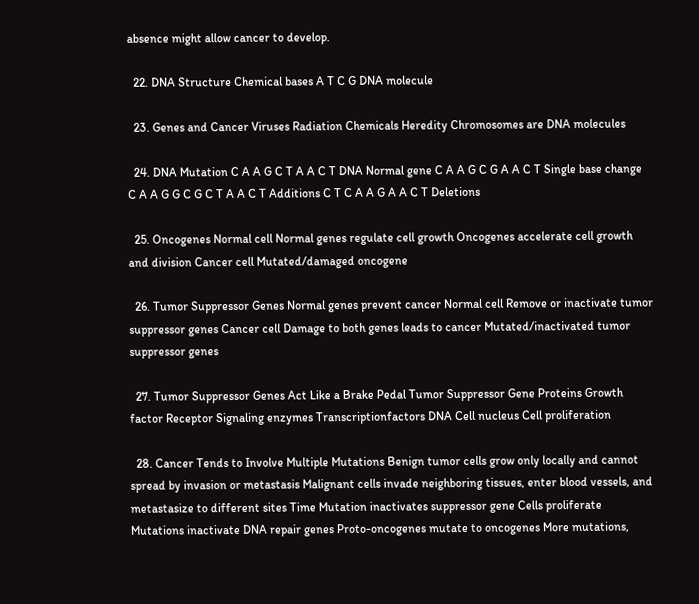absence might allow cancer to develop.

  22. DNA Structure Chemical bases A T C G DNA molecule

  23. Genes and Cancer Viruses Radiation Chemicals Heredity Chromosomes are DNA molecules

  24. DNA Mutation C A A G C T A A C T DNA Normal gene C A A G C G A A C T Single base change C A A G G C G C T A A C T Additions C T C A A G A A C T Deletions

  25. Oncogenes Normal cell Normal genes regulate cell growth Oncogenes accelerate cell growth and division Cancer cell Mutated/damaged oncogene

  26. Tumor Suppressor Genes Normal genes prevent cancer Normal cell Remove or inactivate tumor suppressor genes Cancer cell Damage to both genes leads to cancer Mutated/inactivated tumor suppressor genes

  27. Tumor Suppressor Genes Act Like a Brake Pedal Tumor Suppressor Gene Proteins Growth factor Receptor Signaling enzymes Transcriptionfactors DNA Cell nucleus Cell proliferation

  28. Cancer Tends to Involve Multiple Mutations Benign tumor cells grow only locally and cannot spread by invasion or metastasis Malignant cells invade neighboring tissues, enter blood vessels, and metastasize to different sites Time Mutation inactivates suppressor gene Cells proliferate Mutations inactivate DNA repair genes Proto-oncogenes mutate to oncogenes More mutations,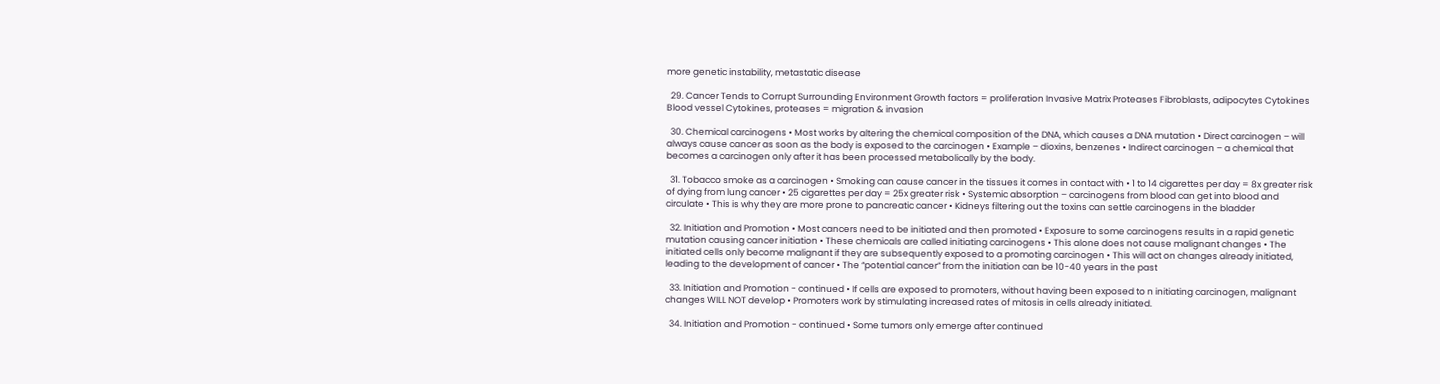more genetic instability, metastatic disease

  29. Cancer Tends to Corrupt Surrounding Environment Growth factors = proliferation Invasive Matrix Proteases Fibroblasts, adipocytes Cytokines Blood vessel Cytokines, proteases = migration & invasion

  30. Chemical carcinogens • Most works by altering the chemical composition of the DNA, which causes a DNA mutation • Direct carcinogen – will always cause cancer as soon as the body is exposed to the carcinogen • Example – dioxins, benzenes • Indirect carcinogen – a chemical that becomes a carcinogen only after it has been processed metabolically by the body.

  31. Tobacco smoke as a carcinogen • Smoking can cause cancer in the tissues it comes in contact with • 1 to 14 cigarettes per day = 8x greater risk of dying from lung cancer • 25 cigarettes per day = 25x greater risk • Systemic absorption – carcinogens from blood can get into blood and circulate • This is why they are more prone to pancreatic cancer • Kidneys filtering out the toxins can settle carcinogens in the bladder

  32. Initiation and Promotion • Most cancers need to be initiated and then promoted • Exposure to some carcinogens results in a rapid genetic mutation causing cancer initiation • These chemicals are called initiating carcinogens • This alone does not cause malignant changes • The initiated cells only become malignant if they are subsequently exposed to a promoting carcinogen • This will act on changes already initiated, leading to the development of cancer • The “potential cancer” from the initiation can be 10-40 years in the past

  33. Initiation and Promotion - continued • If cells are exposed to promoters, without having been exposed to n initiating carcinogen, malignant changes WILL NOT develop • Promoters work by stimulating increased rates of mitosis in cells already initiated.

  34. Initiation and Promotion - continued • Some tumors only emerge after continued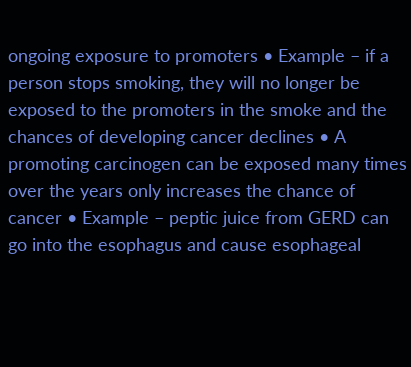ongoing exposure to promoters • Example – if a person stops smoking, they will no longer be exposed to the promoters in the smoke and the chances of developing cancer declines • A promoting carcinogen can be exposed many times over the years only increases the chance of cancer • Example – peptic juice from GERD can go into the esophagus and cause esophageal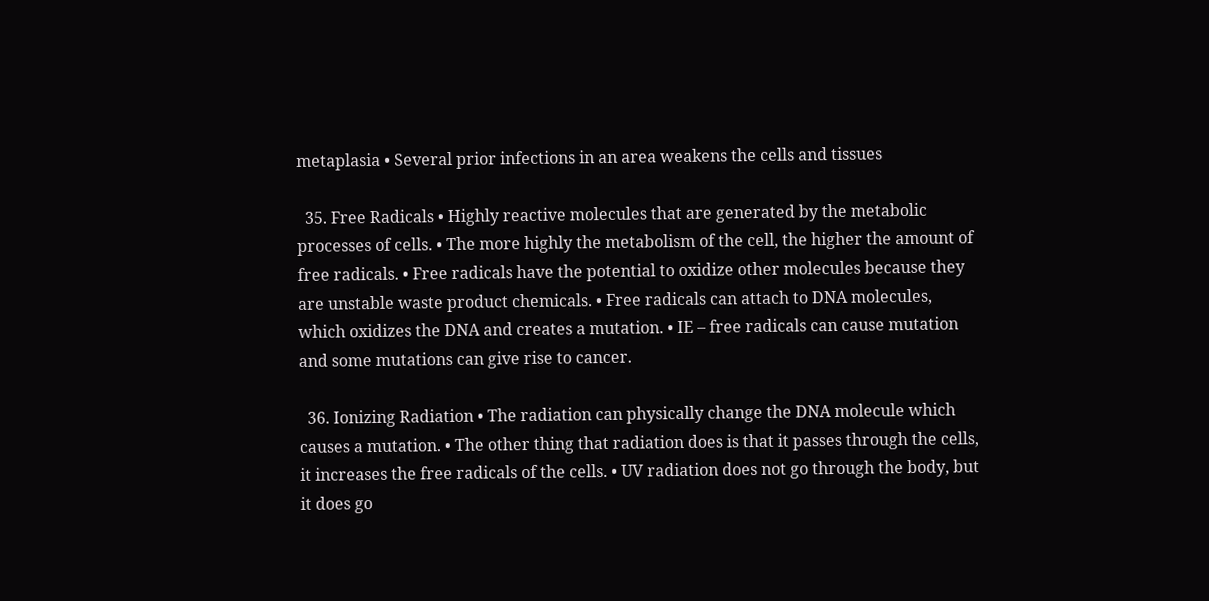metaplasia • Several prior infections in an area weakens the cells and tissues

  35. Free Radicals • Highly reactive molecules that are generated by the metabolic processes of cells. • The more highly the metabolism of the cell, the higher the amount of free radicals. • Free radicals have the potential to oxidize other molecules because they are unstable waste product chemicals. • Free radicals can attach to DNA molecules, which oxidizes the DNA and creates a mutation. • IE – free radicals can cause mutation and some mutations can give rise to cancer.

  36. Ionizing Radiation • The radiation can physically change the DNA molecule which causes a mutation. • The other thing that radiation does is that it passes through the cells, it increases the free radicals of the cells. • UV radiation does not go through the body, but it does go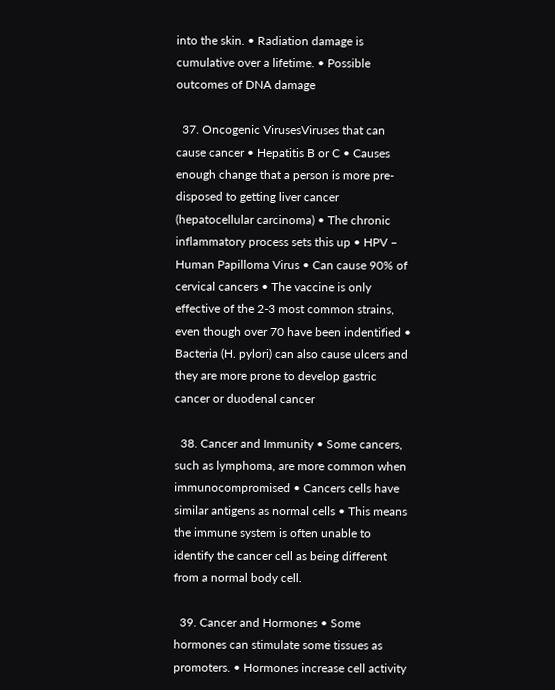into the skin. • Radiation damage is cumulative over a lifetime. • Possible outcomes of DNA damage

  37. Oncogenic VirusesViruses that can cause cancer • Hepatitis B or C • Causes enough change that a person is more pre-disposed to getting liver cancer (hepatocellular carcinoma) • The chronic inflammatory process sets this up • HPV – Human Papilloma Virus • Can cause 90% of cervical cancers • The vaccine is only effective of the 2-3 most common strains, even though over 70 have been indentified • Bacteria (H. pylori) can also cause ulcers and they are more prone to develop gastric cancer or duodenal cancer

  38. Cancer and Immunity • Some cancers, such as lymphoma, are more common when immunocompromised • Cancers cells have similar antigens as normal cells • This means the immune system is often unable to identify the cancer cell as being different from a normal body cell.

  39. Cancer and Hormones • Some hormones can stimulate some tissues as promoters. • Hormones increase cell activity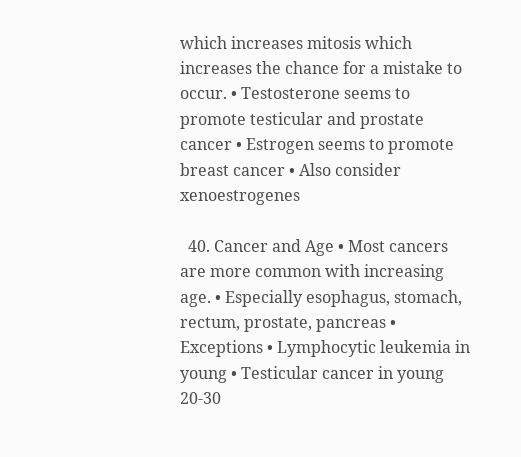which increases mitosis which increases the chance for a mistake to occur. • Testosterone seems to promote testicular and prostate cancer • Estrogen seems to promote breast cancer • Also consider xenoestrogenes

  40. Cancer and Age • Most cancers are more common with increasing age. • Especially esophagus, stomach, rectum, prostate, pancreas • Exceptions • Lymphocytic leukemia in young • Testicular cancer in young 20-30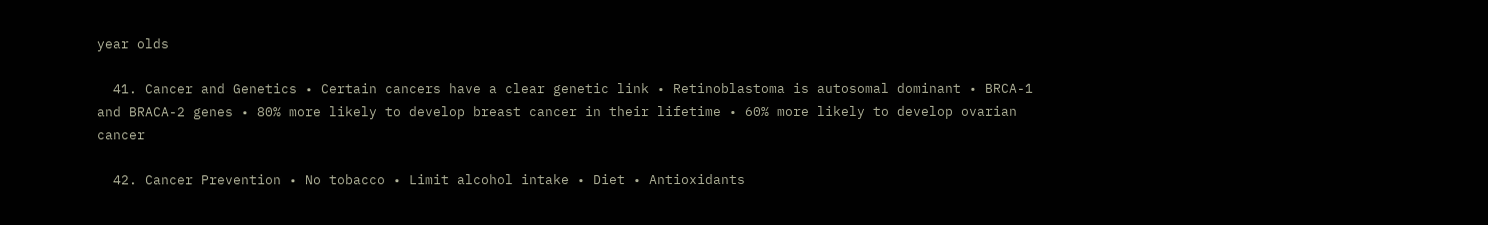year olds

  41. Cancer and Genetics • Certain cancers have a clear genetic link • Retinoblastoma is autosomal dominant • BRCA-1 and BRACA-2 genes • 80% more likely to develop breast cancer in their lifetime • 60% more likely to develop ovarian cancer

  42. Cancer Prevention • No tobacco • Limit alcohol intake • Diet • Antioxidants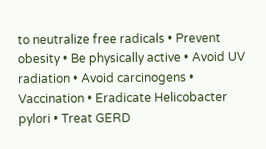to neutralize free radicals • Prevent obesity • Be physically active • Avoid UV radiation • Avoid carcinogens • Vaccination • Eradicate Helicobacter pylori • Treat GERD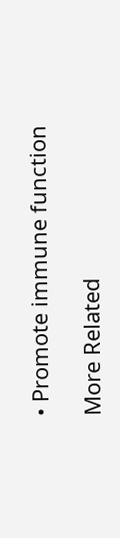• Promote immune function

More Related